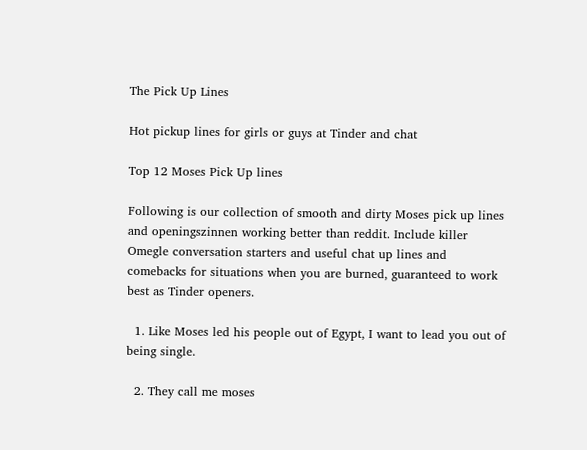The Pick Up Lines

Hot pickup lines for girls or guys at Tinder and chat

Top 12 Moses Pick Up lines

Following is our collection of smooth and dirty Moses pick up lines and openingszinnen working better than reddit. Include killer Omegle conversation starters and useful chat up lines and comebacks for situations when you are burned, guaranteed to work best as Tinder openers.

  1. Like Moses led his people out of Egypt, I want to lead you out of being single.

  2. They call me moses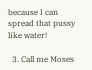because I can spread that pussy like water!

  3. Call me Moses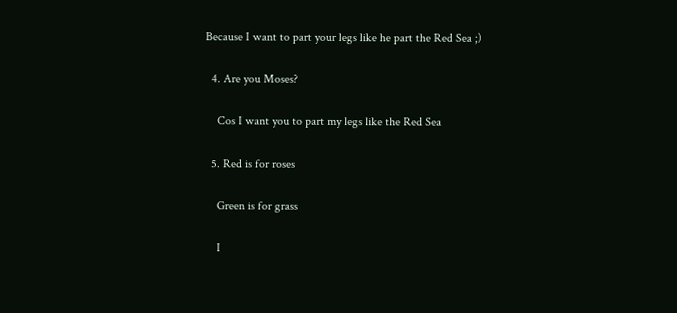Because I want to part your legs like he part the Red Sea ;)

  4. Are you Moses?

    Cos I want you to part my legs like the Red Sea

  5. Red is for roses

    Green is for grass

    I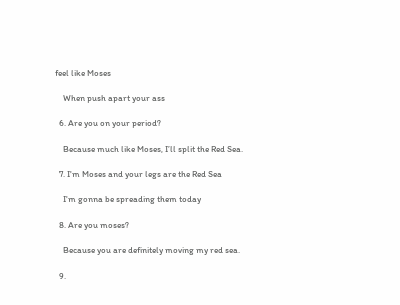feel like Moses

    When push apart your ass

  6. Are you on your period?

    Because much like Moses, I’ll split the Red Sea.

  7. I'm Moses and your legs are the Red Sea

    I'm gonna be spreading them today

  8. Are you moses?

    Because you are definitely moving my red sea.

  9.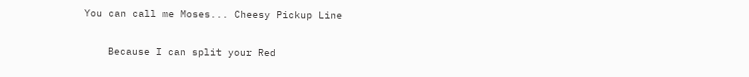You can call me Moses... Cheesy Pickup Line

    Because I can split your Red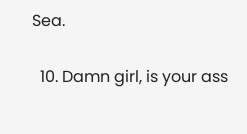Sea.

  10. Damn girl, is your ass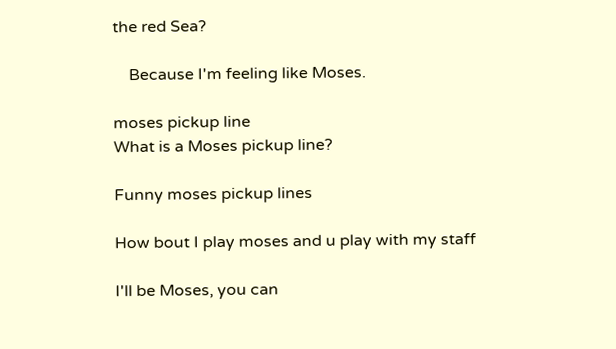the red Sea?

    Because I'm feeling like Moses.

moses pickup line
What is a Moses pickup line?

Funny moses pickup lines

How bout I play moses and u play with my staff

I'll be Moses, you can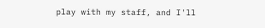play with my staff, and I'll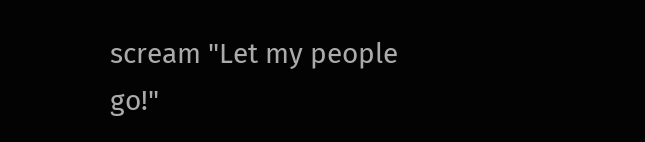scream "Let my people go!"